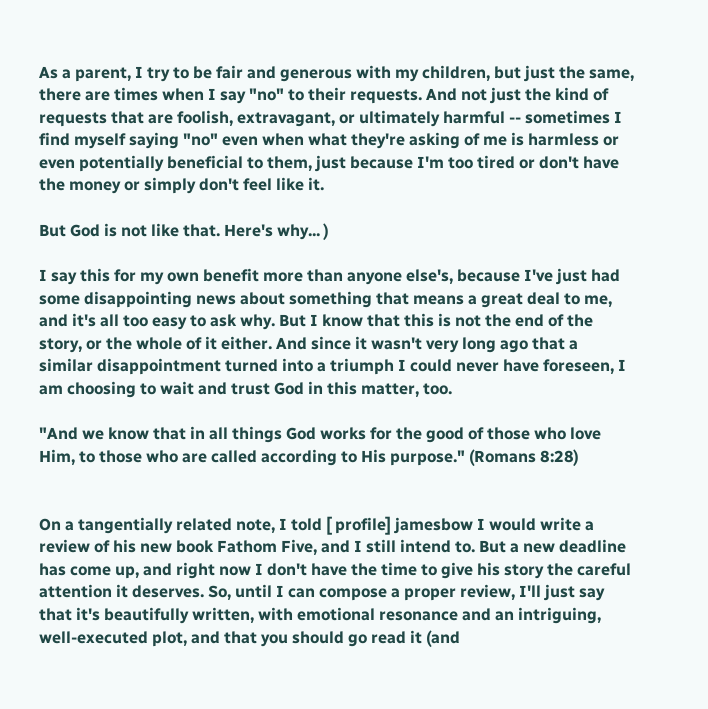As a parent, I try to be fair and generous with my children, but just the same, there are times when I say "no" to their requests. And not just the kind of requests that are foolish, extravagant, or ultimately harmful -- sometimes I find myself saying "no" even when what they're asking of me is harmless or even potentially beneficial to them, just because I'm too tired or don't have the money or simply don't feel like it.

But God is not like that. Here's why... )

I say this for my own benefit more than anyone else's, because I've just had some disappointing news about something that means a great deal to me, and it's all too easy to ask why. But I know that this is not the end of the story, or the whole of it either. And since it wasn't very long ago that a similar disappointment turned into a triumph I could never have foreseen, I am choosing to wait and trust God in this matter, too.

"And we know that in all things God works for the good of those who love Him, to those who are called according to His purpose." (Romans 8:28)


On a tangentially related note, I told [ profile] jamesbow I would write a review of his new book Fathom Five, and I still intend to. But a new deadline has come up, and right now I don't have the time to give his story the careful attention it deserves. So, until I can compose a proper review, I'll just say that it's beautifully written, with emotional resonance and an intriguing, well-executed plot, and that you should go read it (and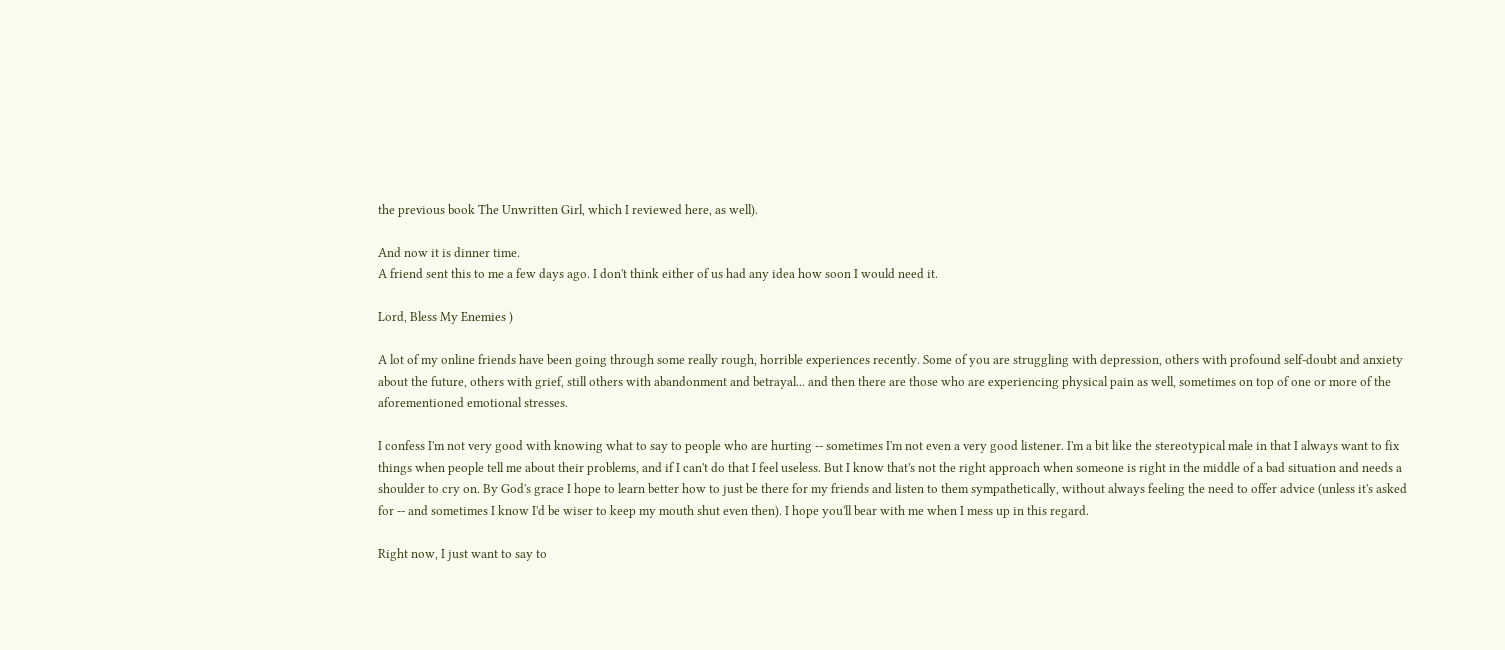the previous book The Unwritten Girl, which I reviewed here, as well).

And now it is dinner time.
A friend sent this to me a few days ago. I don't think either of us had any idea how soon I would need it.

Lord, Bless My Enemies )

A lot of my online friends have been going through some really rough, horrible experiences recently. Some of you are struggling with depression, others with profound self-doubt and anxiety about the future, others with grief, still others with abandonment and betrayal... and then there are those who are experiencing physical pain as well, sometimes on top of one or more of the aforementioned emotional stresses.

I confess I'm not very good with knowing what to say to people who are hurting -- sometimes I'm not even a very good listener. I'm a bit like the stereotypical male in that I always want to fix things when people tell me about their problems, and if I can't do that I feel useless. But I know that's not the right approach when someone is right in the middle of a bad situation and needs a shoulder to cry on. By God's grace I hope to learn better how to just be there for my friends and listen to them sympathetically, without always feeling the need to offer advice (unless it's asked for -- and sometimes I know I'd be wiser to keep my mouth shut even then). I hope you'll bear with me when I mess up in this regard.

Right now, I just want to say to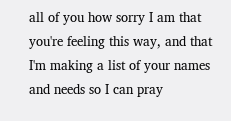all of you how sorry I am that you're feeling this way, and that I'm making a list of your names and needs so I can pray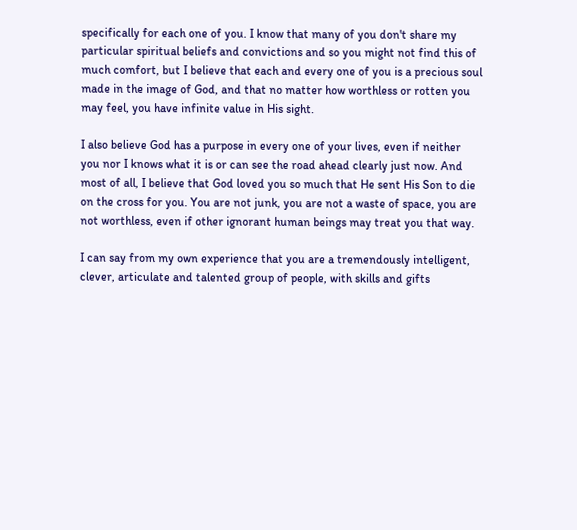specifically for each one of you. I know that many of you don't share my particular spiritual beliefs and convictions and so you might not find this of much comfort, but I believe that each and every one of you is a precious soul made in the image of God, and that no matter how worthless or rotten you may feel, you have infinite value in His sight.

I also believe God has a purpose in every one of your lives, even if neither you nor I knows what it is or can see the road ahead clearly just now. And most of all, I believe that God loved you so much that He sent His Son to die on the cross for you. You are not junk, you are not a waste of space, you are not worthless, even if other ignorant human beings may treat you that way.

I can say from my own experience that you are a tremendously intelligent, clever, articulate and talented group of people, with skills and gifts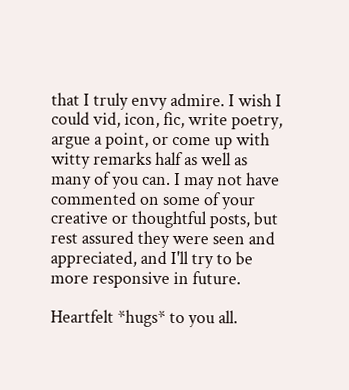that I truly envy admire. I wish I could vid, icon, fic, write poetry, argue a point, or come up with witty remarks half as well as many of you can. I may not have commented on some of your creative or thoughtful posts, but rest assured they were seen and appreciated, and I'll try to be more responsive in future.

Heartfelt *hugs* to you all.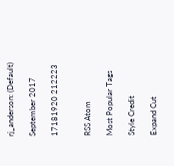rj_anderson: (Default)

September 2017

17181920 212223


RSS Atom

Most Popular Tags

Style Credit

Expand Cut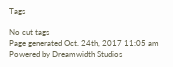Tags

No cut tags
Page generated Oct. 24th, 2017 11:05 am
Powered by Dreamwidth Studios